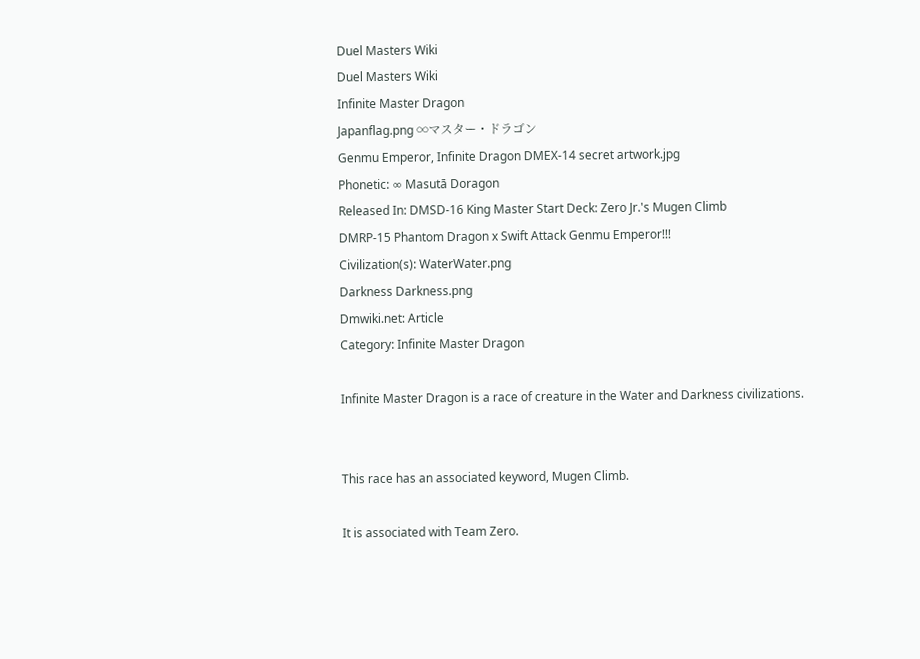Duel Masters Wiki
Duel Masters Wiki
Infinite Master Dragon
Japanflag.png ∞マスター・ドラゴン
Genmu Emperor, Infinite Dragon DMEX-14 secret artwork.jpg
Phonetic: ∞ Masutā Doragon
Released In: DMSD-16 King Master Start Deck: Zero Jr.'s Mugen Climb
DMRP-15 Phantom Dragon x Swift Attack Genmu Emperor!!!
Civilization(s): WaterWater.png
Darkness Darkness.png
Dmwiki.net: Article
Category: Infinite Master Dragon

Infinite Master Dragon is a race of creature in the Water and Darkness civilizations.


This race has an associated keyword, Mugen Climb.

It is associated with Team Zero.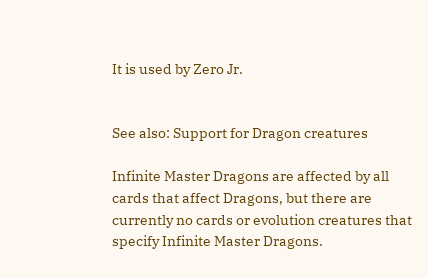It is used by Zero Jr.


See also: Support for Dragon creatures

Infinite Master Dragons are affected by all cards that affect Dragons, but there are currently no cards or evolution creatures that specify Infinite Master Dragons.